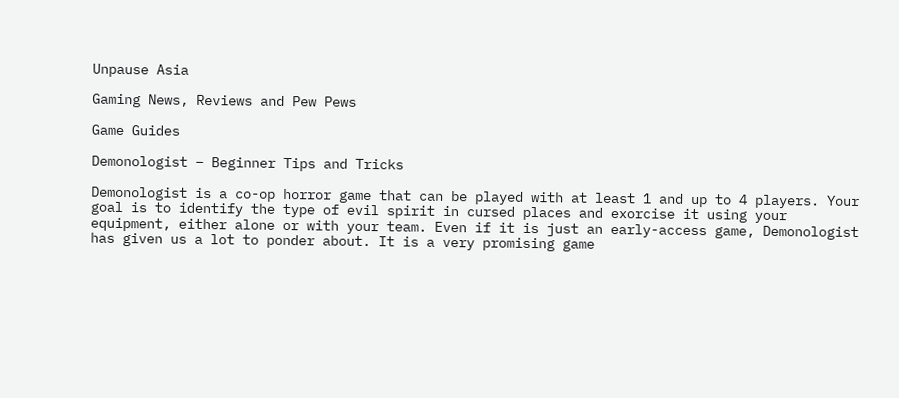Unpause Asia

Gaming News, Reviews and Pew Pews

Game Guides

Demonologist – Beginner Tips and Tricks

Demonologist is a co-op horror game that can be played with at least 1 and up to 4 players. Your goal is to identify the type of evil spirit in cursed places and exorcise it using your equipment, either alone or with your team. Even if it is just an early-access game, Demonologist has given us a lot to ponder about. It is a very promising game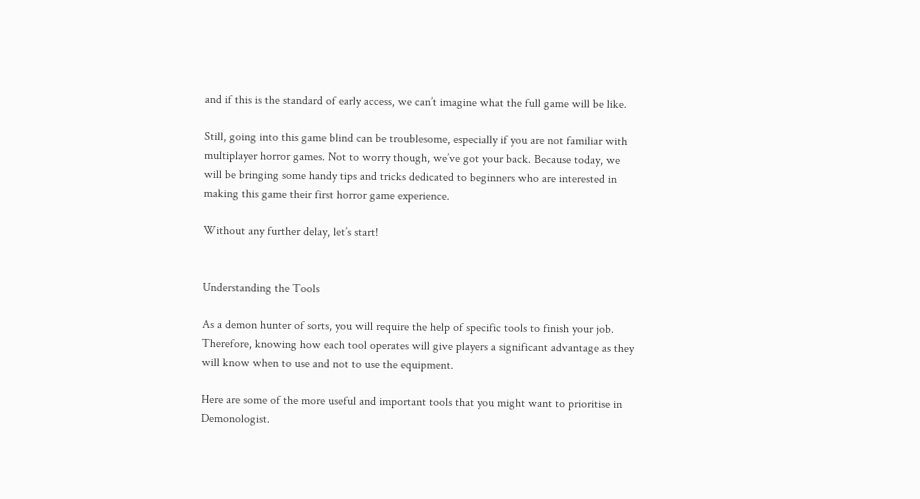and if this is the standard of early access, we can’t imagine what the full game will be like.

Still, going into this game blind can be troublesome, especially if you are not familiar with multiplayer horror games. Not to worry though, we’ve got your back. Because today, we will be bringing some handy tips and tricks dedicated to beginners who are interested in making this game their first horror game experience.

Without any further delay, let’s start!


Understanding the Tools

As a demon hunter of sorts, you will require the help of specific tools to finish your job. Therefore, knowing how each tool operates will give players a significant advantage as they will know when to use and not to use the equipment.

Here are some of the more useful and important tools that you might want to prioritise in Demonologist.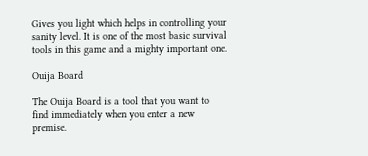Gives you light which helps in controlling your sanity level. It is one of the most basic survival tools in this game and a mighty important one.

Ouija Board

The Ouija Board is a tool that you want to find immediately when you enter a new premise.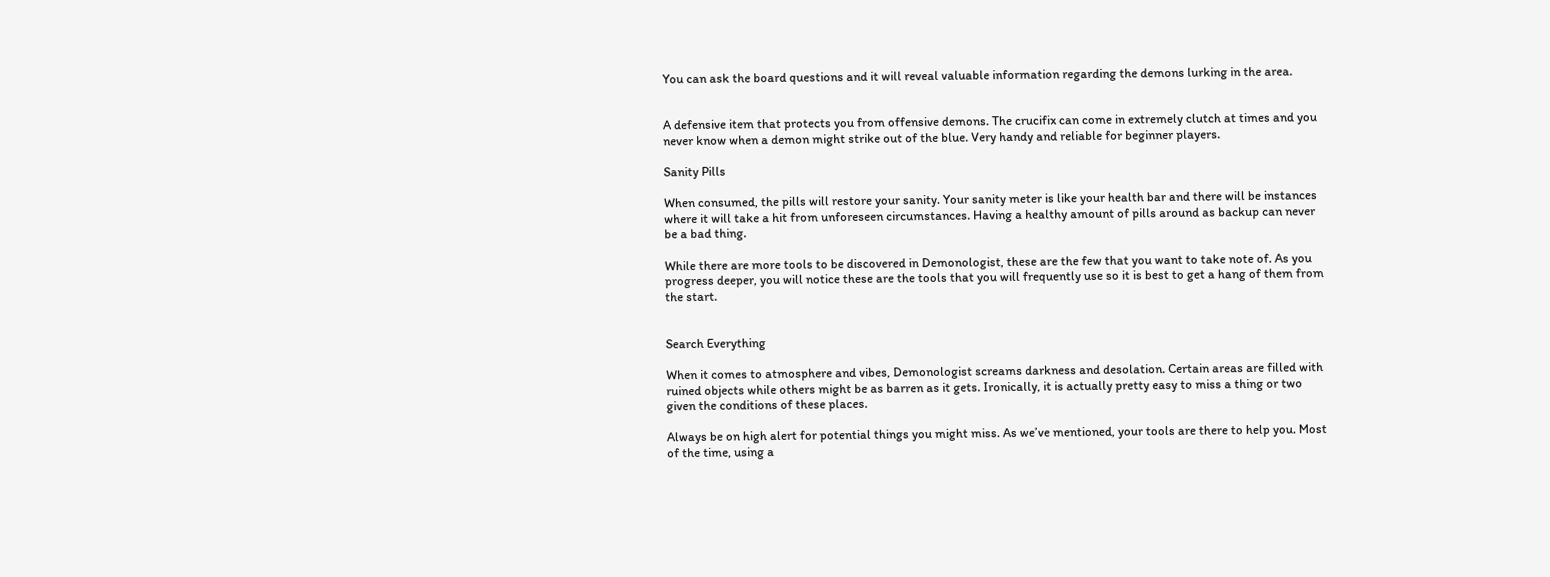You can ask the board questions and it will reveal valuable information regarding the demons lurking in the area.


A defensive item that protects you from offensive demons. The crucifix can come in extremely clutch at times and you never know when a demon might strike out of the blue. Very handy and reliable for beginner players.

Sanity Pills

When consumed, the pills will restore your sanity. Your sanity meter is like your health bar and there will be instances where it will take a hit from unforeseen circumstances. Having a healthy amount of pills around as backup can never be a bad thing.

While there are more tools to be discovered in Demonologist, these are the few that you want to take note of. As you progress deeper, you will notice these are the tools that you will frequently use so it is best to get a hang of them from the start.


Search Everything

When it comes to atmosphere and vibes, Demonologist screams darkness and desolation. Certain areas are filled with ruined objects while others might be as barren as it gets. Ironically, it is actually pretty easy to miss a thing or two given the conditions of these places.

Always be on high alert for potential things you might miss. As we’ve mentioned, your tools are there to help you. Most of the time, using a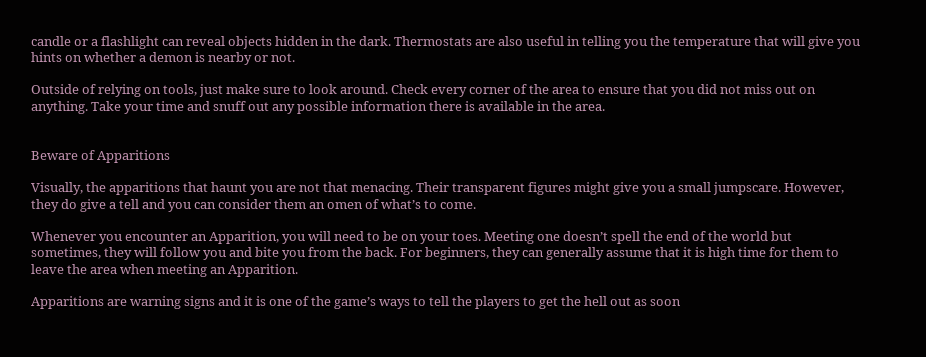candle or a flashlight can reveal objects hidden in the dark. Thermostats are also useful in telling you the temperature that will give you hints on whether a demon is nearby or not.

Outside of relying on tools, just make sure to look around. Check every corner of the area to ensure that you did not miss out on anything. Take your time and snuff out any possible information there is available in the area.


Beware of Apparitions

Visually, the apparitions that haunt you are not that menacing. Their transparent figures might give you a small jumpscare. However, they do give a tell and you can consider them an omen of what’s to come.

Whenever you encounter an Apparition, you will need to be on your toes. Meeting one doesn’t spell the end of the world but sometimes, they will follow you and bite you from the back. For beginners, they can generally assume that it is high time for them to leave the area when meeting an Apparition.

Apparitions are warning signs and it is one of the game’s ways to tell the players to get the hell out as soon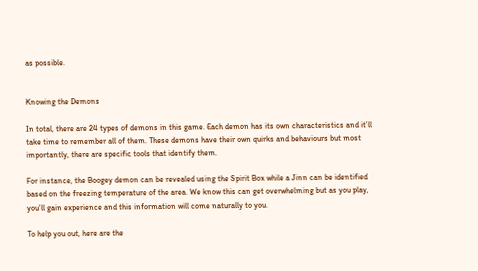as possible.


Knowing the Demons

In total, there are 24 types of demons in this game. Each demon has its own characteristics and it’ll take time to remember all of them. These demons have their own quirks and behaviours but most importantly, there are specific tools that identify them.

For instance, the Boogey demon can be revealed using the Spirit Box while a Jinn can be identified based on the freezing temperature of the area. We know this can get overwhelming but as you play, you’ll gain experience and this information will come naturally to you.

To help you out, here are the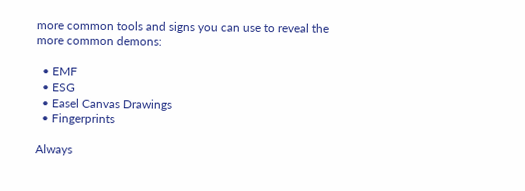more common tools and signs you can use to reveal the more common demons:

  • EMF
  • ESG
  • Easel Canvas Drawings
  • Fingerprints

Always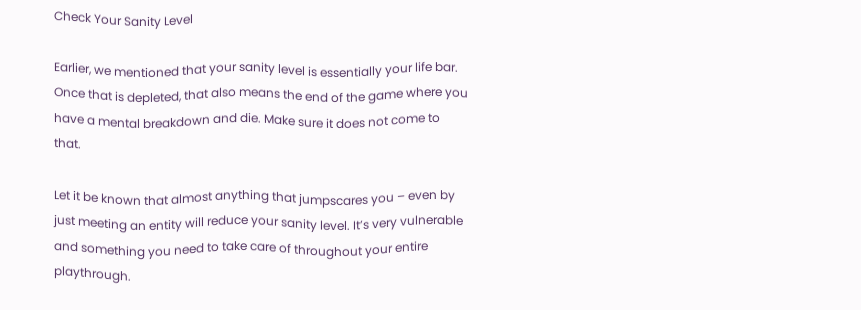Check Your Sanity Level

Earlier, we mentioned that your sanity level is essentially your life bar. Once that is depleted, that also means the end of the game where you have a mental breakdown and die. Make sure it does not come to that.

Let it be known that almost anything that jumpscares you – even by just meeting an entity will reduce your sanity level. It’s very vulnerable and something you need to take care of throughout your entire playthrough.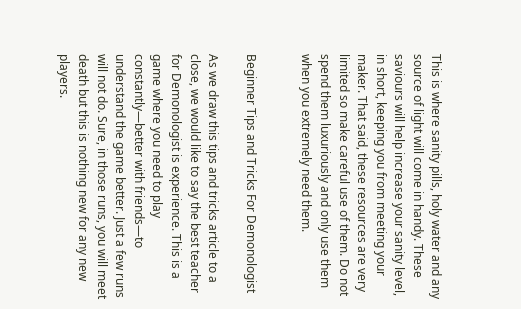This is where sanity pills, holy water and any source of light will come in handy. These saviours will help increase your sanity level, in short, keeping you from meeting your maker. That said, these resources are very limited so make careful use of them. Do not spend them luxuriously and only use them when you extremely need them.


Beginner Tips and Tricks For Demonologist

As we draw this tips and tricks article to a close, we would like to say the best teacher for Demonologist is experience. This is a game where you need to play constantly—better with friends—to understand the game better. Just a few runs will not do. Sure, in those runs, you will meet death but this is nothing new for any new players.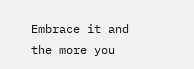Embrace it and the more you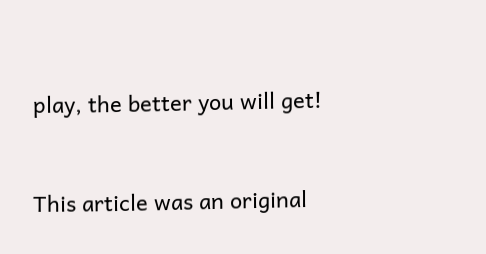play, the better you will get!


This article was an original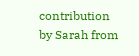contribution by Sarah from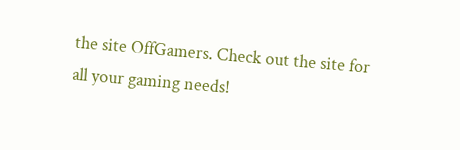the site OffGamers. Check out the site for all your gaming needs!